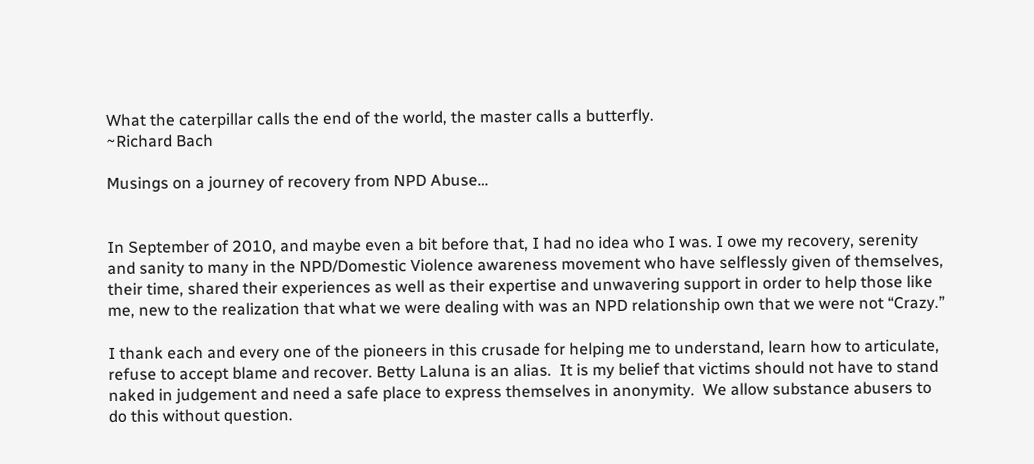What the caterpillar calls the end of the world, the master calls a butterfly.
~Richard Bach

Musings on a journey of recovery from NPD Abuse…


In September of 2010, and maybe even a bit before that, I had no idea who I was. I owe my recovery, serenity and sanity to many in the NPD/Domestic Violence awareness movement who have selflessly given of themselves, their time, shared their experiences as well as their expertise and unwavering support in order to help those like me, new to the realization that what we were dealing with was an NPD relationship own that we were not “Crazy.”

I thank each and every one of the pioneers in this crusade for helping me to understand, learn how to articulate, refuse to accept blame and recover. Betty Laluna is an alias.  It is my belief that victims should not have to stand naked in judgement and need a safe place to express themselves in anonymity.  We allow substance abusers to do this without question.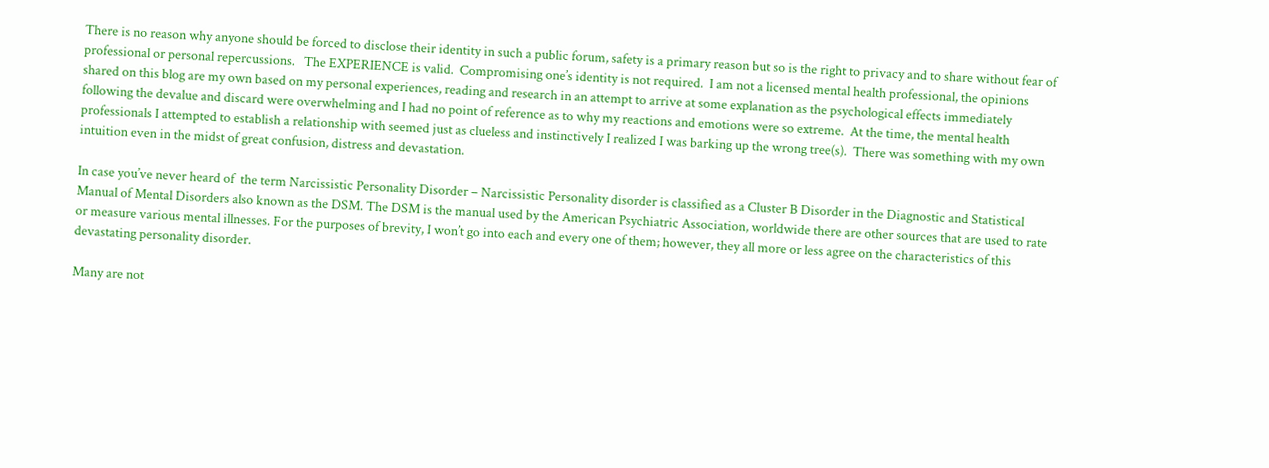There is no reason why anyone should be forced to disclose their identity in such a public forum, safety is a primary reason but so is the right to privacy and to share without fear of professional or personal repercussions.   The EXPERIENCE is valid.  Compromising one’s identity is not required.  I am not a licensed mental health professional, the opinions shared on this blog are my own based on my personal experiences, reading and research in an attempt to arrive at some explanation as the psychological effects immediately following the devalue and discard were overwhelming and I had no point of reference as to why my reactions and emotions were so extreme.  At the time, the mental health professionals I attempted to establish a relationship with seemed just as clueless and instinctively I realized I was barking up the wrong tree(s).  There was something with my own intuition even in the midst of great confusion, distress and devastation.

In case you’ve never heard of  the term Narcissistic Personality Disorder – Narcissistic Personality disorder is classified as a Cluster B Disorder in the Diagnostic and Statistical Manual of Mental Disorders also known as the DSM. The DSM is the manual used by the American Psychiatric Association, worldwide there are other sources that are used to rate or measure various mental illnesses. For the purposes of brevity, I won’t go into each and every one of them; however, they all more or less agree on the characteristics of this devastating personality disorder.

Many are not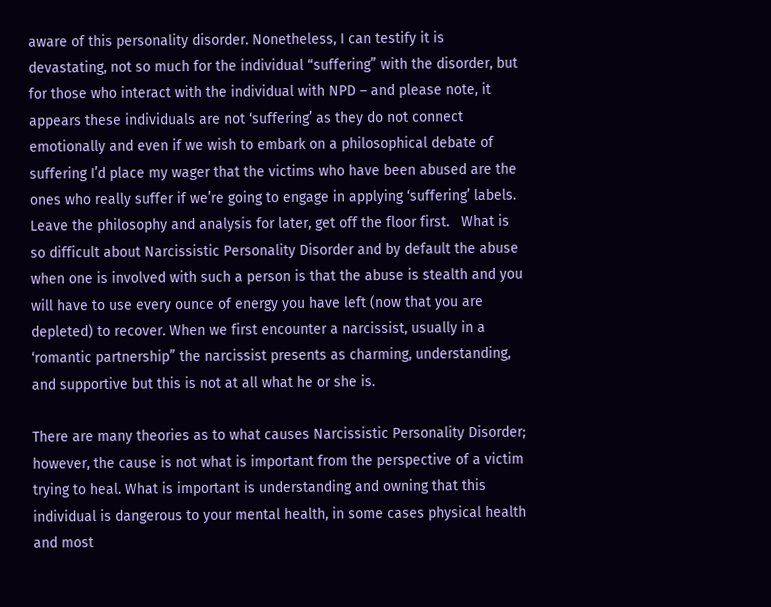aware of this personality disorder. Nonetheless, I can testify it is devastating, not so much for the individual “suffering” with the disorder, but for those who interact with the individual with NPD – and please note, it appears these individuals are not ‘suffering’ as they do not connect emotionally and even if we wish to embark on a philosophical debate of suffering I’d place my wager that the victims who have been abused are the ones who really suffer if we’re going to engage in applying ‘suffering’ labels. Leave the philosophy and analysis for later, get off the floor first.   What is so difficult about Narcissistic Personality Disorder and by default the abuse when one is involved with such a person is that the abuse is stealth and you will have to use every ounce of energy you have left (now that you are depleted) to recover. When we first encounter a narcissist, usually in a ‘romantic partnership” the narcissist presents as charming, understanding, and supportive but this is not at all what he or she is.

There are many theories as to what causes Narcissistic Personality Disorder; however, the cause is not what is important from the perspective of a victim trying to heal. What is important is understanding and owning that this individual is dangerous to your mental health, in some cases physical health and most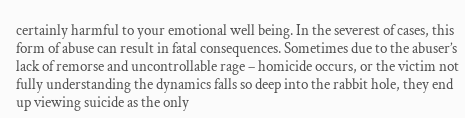certainly harmful to your emotional well being. In the severest of cases, this form of abuse can result in fatal consequences. Sometimes due to the abuser’s lack of remorse and uncontrollable rage – homicide occurs, or the victim not fully understanding the dynamics falls so deep into the rabbit hole, they end up viewing suicide as the only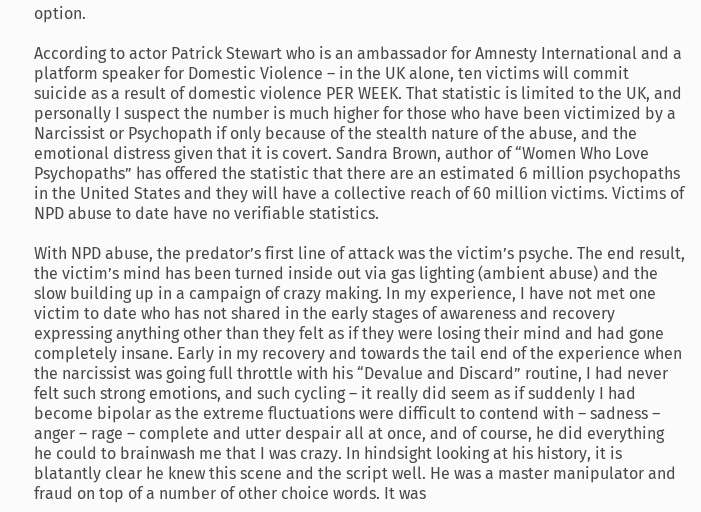option.

According to actor Patrick Stewart who is an ambassador for Amnesty International and a platform speaker for Domestic Violence – in the UK alone, ten victims will commit suicide as a result of domestic violence PER WEEK. That statistic is limited to the UK, and personally I suspect the number is much higher for those who have been victimized by a Narcissist or Psychopath if only because of the stealth nature of the abuse, and the emotional distress given that it is covert. Sandra Brown, author of “Women Who Love Psychopaths” has offered the statistic that there are an estimated 6 million psychopaths in the United States and they will have a collective reach of 60 million victims. Victims of NPD abuse to date have no verifiable statistics.

With NPD abuse, the predator’s first line of attack was the victim’s psyche. The end result, the victim’s mind has been turned inside out via gas lighting (ambient abuse) and the slow building up in a campaign of crazy making. In my experience, I have not met one victim to date who has not shared in the early stages of awareness and recovery expressing anything other than they felt as if they were losing their mind and had gone completely insane. Early in my recovery and towards the tail end of the experience when the narcissist was going full throttle with his “Devalue and Discard” routine, I had never felt such strong emotions, and such cycling – it really did seem as if suddenly I had become bipolar as the extreme fluctuations were difficult to contend with – sadness – anger – rage – complete and utter despair all at once, and of course, he did everything he could to brainwash me that I was crazy. In hindsight looking at his history, it is blatantly clear he knew this scene and the script well. He was a master manipulator and fraud on top of a number of other choice words. It was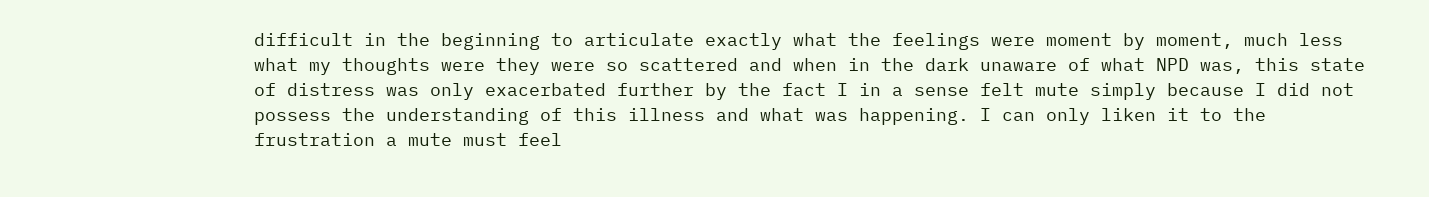difficult in the beginning to articulate exactly what the feelings were moment by moment, much less what my thoughts were they were so scattered and when in the dark unaware of what NPD was, this state of distress was only exacerbated further by the fact I in a sense felt mute simply because I did not possess the understanding of this illness and what was happening. I can only liken it to the frustration a mute must feel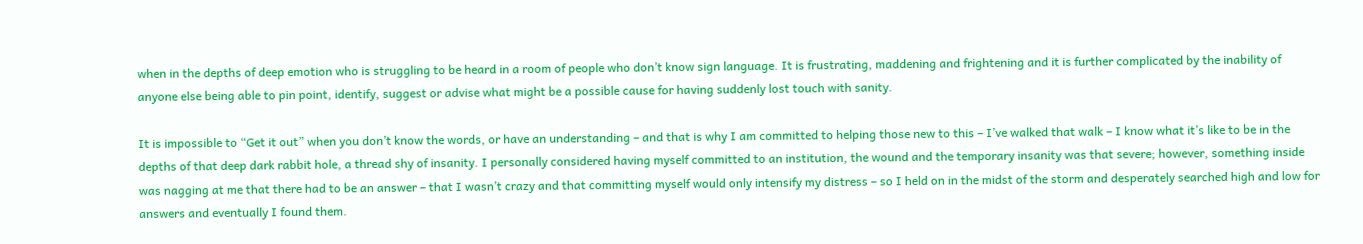when in the depths of deep emotion who is struggling to be heard in a room of people who don’t know sign language. It is frustrating, maddening and frightening and it is further complicated by the inability of anyone else being able to pin point, identify, suggest or advise what might be a possible cause for having suddenly lost touch with sanity.

It is impossible to “Get it out” when you don’t know the words, or have an understanding – and that is why I am committed to helping those new to this – I’ve walked that walk – I know what it’s like to be in the depths of that deep dark rabbit hole, a thread shy of insanity. I personally considered having myself committed to an institution, the wound and the temporary insanity was that severe; however, something inside was nagging at me that there had to be an answer – that I wasn’t crazy and that committing myself would only intensify my distress – so I held on in the midst of the storm and desperately searched high and low for answers and eventually I found them.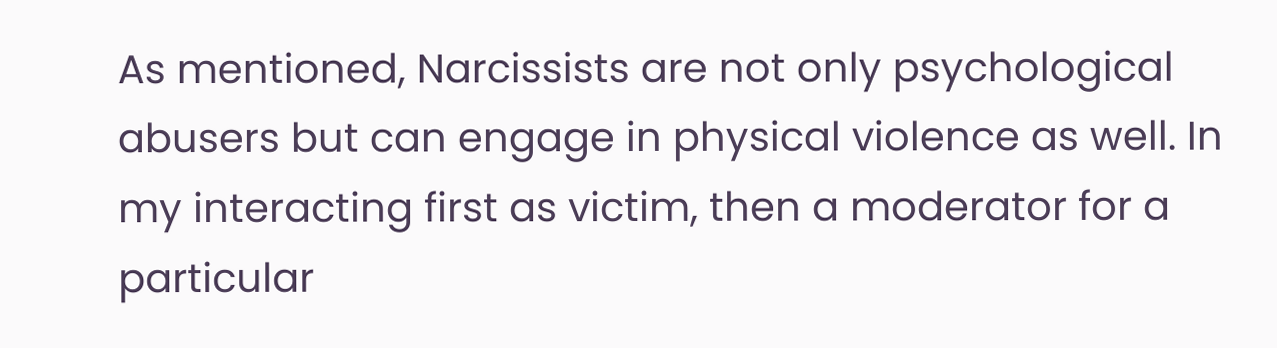As mentioned, Narcissists are not only psychological abusers but can engage in physical violence as well. In my interacting first as victim, then a moderator for a particular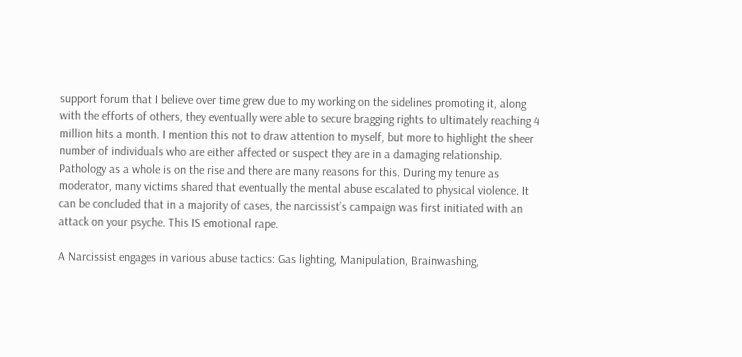support forum that I believe over time grew due to my working on the sidelines promoting it, along with the efforts of others, they eventually were able to secure bragging rights to ultimately reaching 4 million hits a month. I mention this not to draw attention to myself, but more to highlight the sheer number of individuals who are either affected or suspect they are in a damaging relationship. Pathology as a whole is on the rise and there are many reasons for this. During my tenure as moderator, many victims shared that eventually the mental abuse escalated to physical violence. It can be concluded that in a majority of cases, the narcissist’s campaign was first initiated with an attack on your psyche. This IS emotional rape.

A Narcissist engages in various abuse tactics: Gas lighting, Manipulation, Brainwashing,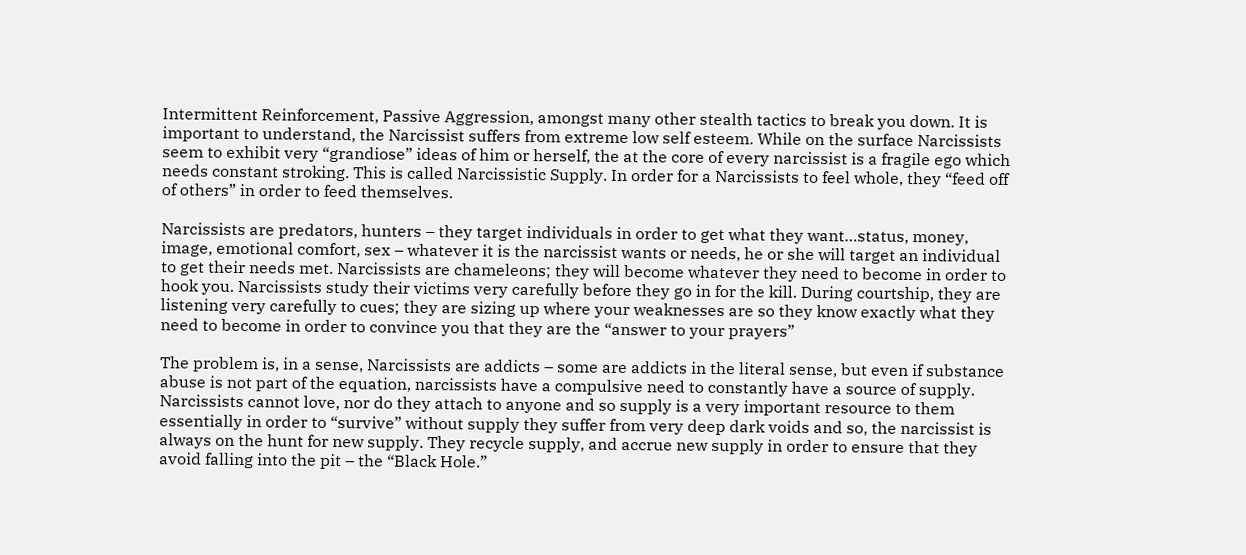Intermittent Reinforcement, Passive Aggression, amongst many other stealth tactics to break you down. It is important to understand, the Narcissist suffers from extreme low self esteem. While on the surface Narcissists seem to exhibit very “grandiose” ideas of him or herself, the at the core of every narcissist is a fragile ego which needs constant stroking. This is called Narcissistic Supply. In order for a Narcissists to feel whole, they “feed off of others” in order to feed themselves.

Narcissists are predators, hunters – they target individuals in order to get what they want…status, money, image, emotional comfort, sex – whatever it is the narcissist wants or needs, he or she will target an individual to get their needs met. Narcissists are chameleons; they will become whatever they need to become in order to hook you. Narcissists study their victims very carefully before they go in for the kill. During courtship, they are listening very carefully to cues; they are sizing up where your weaknesses are so they know exactly what they need to become in order to convince you that they are the “answer to your prayers”

The problem is, in a sense, Narcissists are addicts – some are addicts in the literal sense, but even if substance abuse is not part of the equation, narcissists have a compulsive need to constantly have a source of supply. Narcissists cannot love, nor do they attach to anyone and so supply is a very important resource to them essentially in order to “survive” without supply they suffer from very deep dark voids and so, the narcissist is always on the hunt for new supply. They recycle supply, and accrue new supply in order to ensure that they avoid falling into the pit – the “Black Hole.”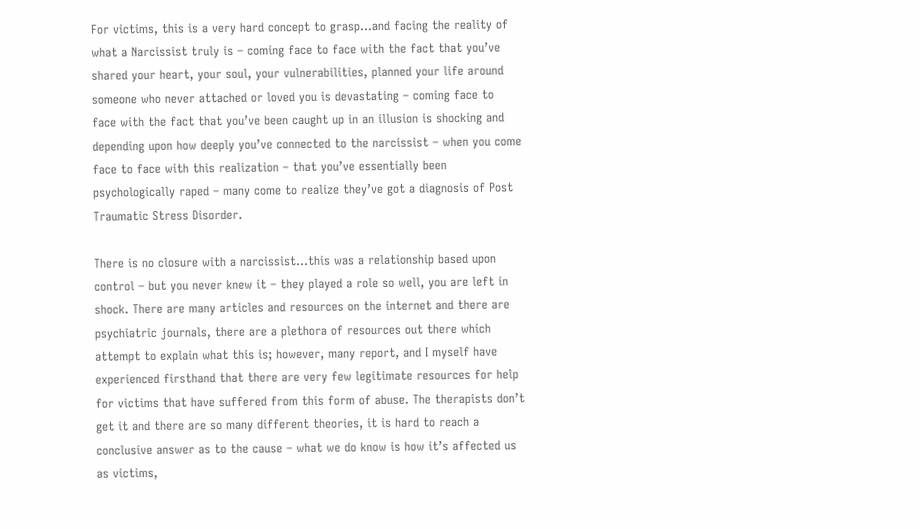For victims, this is a very hard concept to grasp…and facing the reality of what a Narcissist truly is – coming face to face with the fact that you’ve shared your heart, your soul, your vulnerabilities, planned your life around someone who never attached or loved you is devastating – coming face to face with the fact that you’ve been caught up in an illusion is shocking and depending upon how deeply you’ve connected to the narcissist – when you come face to face with this realization – that you’ve essentially been psychologically raped – many come to realize they’ve got a diagnosis of Post Traumatic Stress Disorder.

There is no closure with a narcissist…this was a relationship based upon control – but you never knew it – they played a role so well, you are left in shock. There are many articles and resources on the internet and there are psychiatric journals, there are a plethora of resources out there which attempt to explain what this is; however, many report, and I myself have experienced firsthand that there are very few legitimate resources for help for victims that have suffered from this form of abuse. The therapists don’t get it and there are so many different theories, it is hard to reach a conclusive answer as to the cause – what we do know is how it’s affected us as victims,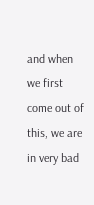and when we first come out of this, we are in very bad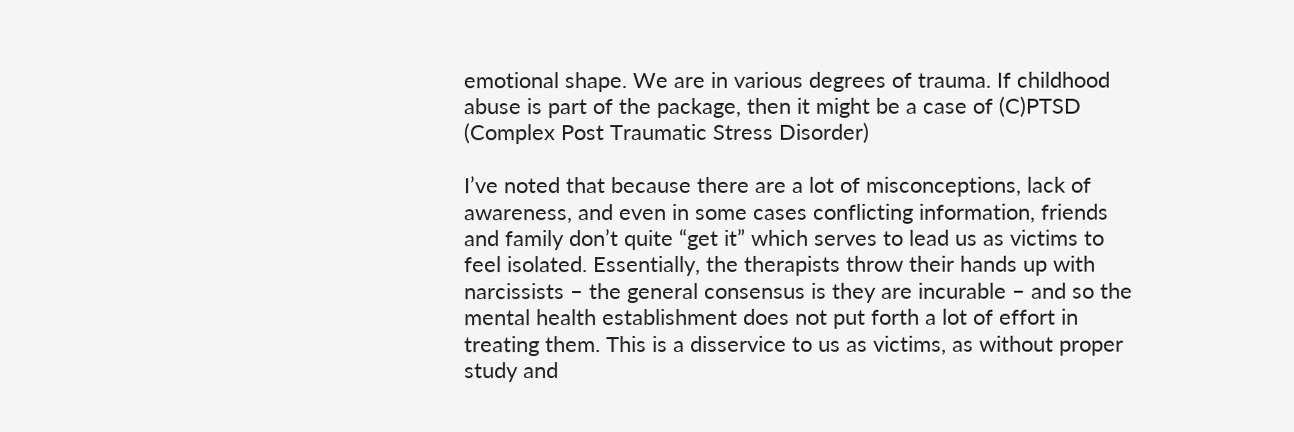emotional shape. We are in various degrees of trauma. If childhood abuse is part of the package, then it might be a case of (C)PTSD (Complex Post Traumatic Stress Disorder)

I’ve noted that because there are a lot of misconceptions, lack of awareness, and even in some cases conflicting information, friends and family don’t quite “get it” which serves to lead us as victims to feel isolated. Essentially, the therapists throw their hands up with narcissists – the general consensus is they are incurable – and so the mental health establishment does not put forth a lot of effort in treating them. This is a disservice to us as victims, as without proper study and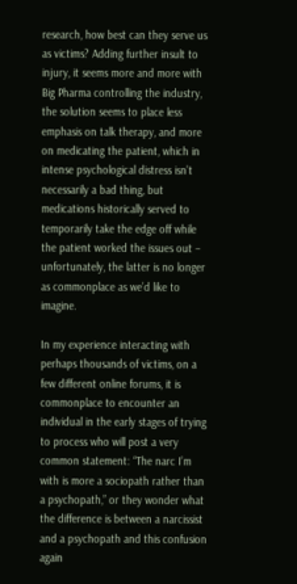research, how best can they serve us as victims? Adding further insult to injury, it seems more and more with Big Pharma controlling the industry, the solution seems to place less emphasis on talk therapy, and more on medicating the patient, which in intense psychological distress isn’t necessarily a bad thing, but medications historically served to temporarily take the edge off while the patient worked the issues out – unfortunately, the latter is no longer as commonplace as we’d like to imagine.

In my experience interacting with perhaps thousands of victims, on a few different online forums, it is commonplace to encounter an individual in the early stages of trying to process who will post a very common statement: “The narc I’m with is more a sociopath rather than a psychopath,” or they wonder what the difference is between a narcissist and a psychopath and this confusion again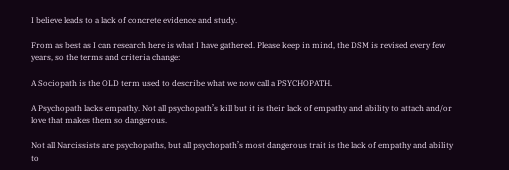I believe leads to a lack of concrete evidence and study.

From as best as I can research here is what I have gathered. Please keep in mind, the DSM is revised every few years, so the terms and criteria change:

A Sociopath is the OLD term used to describe what we now call a PSYCHOPATH.

A Psychopath lacks empathy. Not all psychopath’s kill but it is their lack of empathy and ability to attach and/or love that makes them so dangerous.

Not all Narcissists are psychopaths, but all psychopath’s most dangerous trait is the lack of empathy and ability to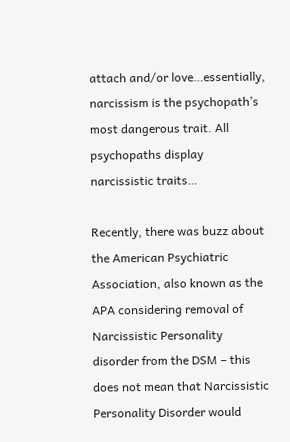attach and/or love…essentially, narcissism is the psychopath’s most dangerous trait. All psychopaths display narcissistic traits…

Recently, there was buzz about the American Psychiatric Association, also known as the APA considering removal of Narcissistic Personality disorder from the DSM – this does not mean that Narcissistic Personality Disorder would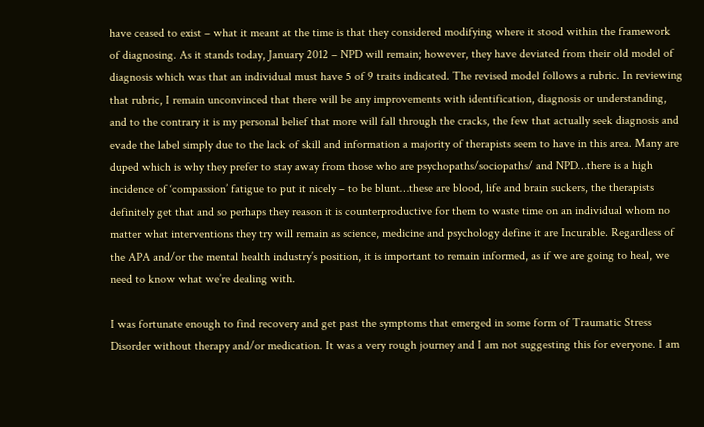have ceased to exist – what it meant at the time is that they considered modifying where it stood within the framework of diagnosing. As it stands today, January 2012 – NPD will remain; however, they have deviated from their old model of diagnosis which was that an individual must have 5 of 9 traits indicated. The revised model follows a rubric. In reviewing that rubric, I remain unconvinced that there will be any improvements with identification, diagnosis or understanding, and to the contrary it is my personal belief that more will fall through the cracks, the few that actually seek diagnosis and evade the label simply due to the lack of skill and information a majority of therapists seem to have in this area. Many are duped which is why they prefer to stay away from those who are psychopaths/sociopaths/ and NPD…there is a high incidence of ‘compassion’ fatigue to put it nicely – to be blunt…these are blood, life and brain suckers, the therapists definitely get that and so perhaps they reason it is counterproductive for them to waste time on an individual whom no matter what interventions they try will remain as science, medicine and psychology define it are Incurable. Regardless of the APA and/or the mental health industry’s position, it is important to remain informed, as if we are going to heal, we need to know what we’re dealing with.

I was fortunate enough to find recovery and get past the symptoms that emerged in some form of Traumatic Stress Disorder without therapy and/or medication. It was a very rough journey and I am not suggesting this for everyone. I am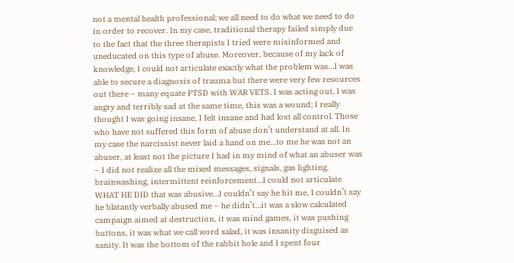not a mental health professional; we all need to do what we need to do in order to recover. In my case, traditional therapy failed simply due to the fact that the three therapists I tried were misinformed and uneducated on this type of abuse. Moreover, because of my lack of knowledge, I could not articulate exactly what the problem was…I was able to secure a diagnosis of trauma but there were very few resources out there – many equate PTSD with WAR VETS. I was acting out, I was angry and terribly sad at the same time, this was a wound; I really thought I was going insane, I felt insane and had lost all control. Those who have not suffered this form of abuse don’t understand at all. In my case the narcissist never laid a hand on me…to me he was not an abuser, at least not the picture I had in my mind of what an abuser was – I did not realize all the mixed messages, signals, gas lighting, brainwashing, intermittent reinforcement…I could not articulate WHAT HE DID that was abusive…I couldn’t say he hit me, I couldn’t say he blatantly verbally abused me – he didn’t…it was a slow calculated campaign aimed at destruction, it was mind games, it was pushing buttons, it was what we call word salad, it was insanity disguised as sanity. It was the bottom of the rabbit hole and I spent four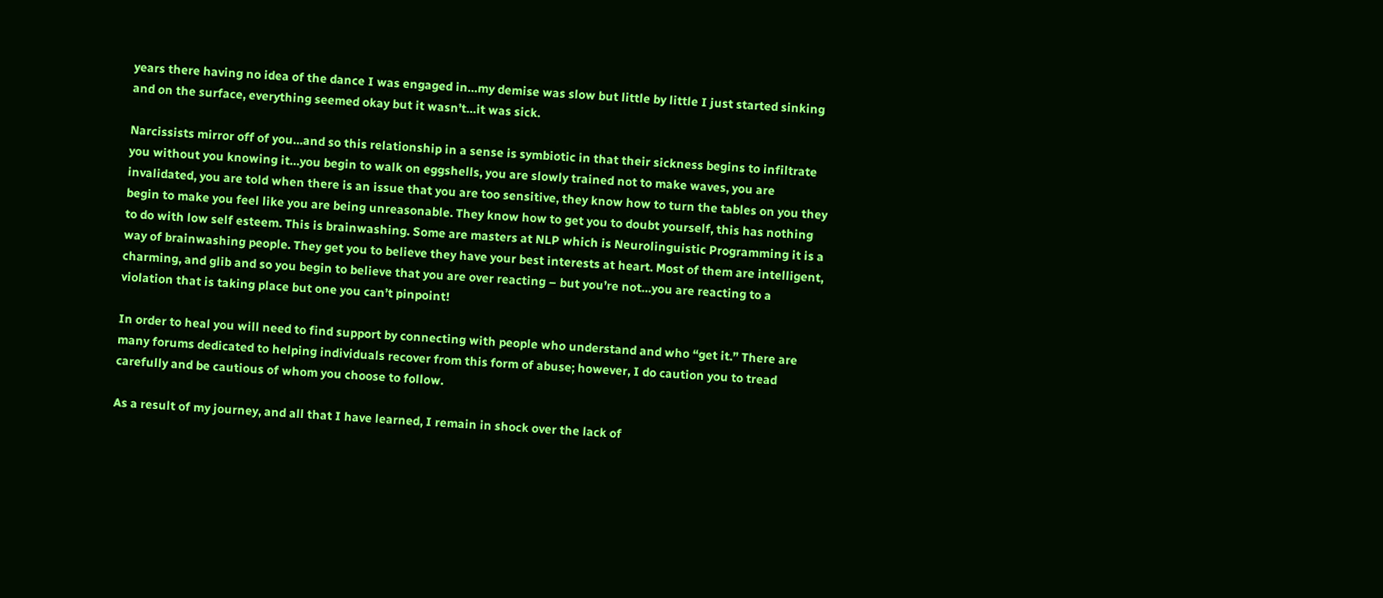years there having no idea of the dance I was engaged in…my demise was slow but little by little I just started sinking and on the surface, everything seemed okay but it wasn’t…it was sick.

Narcissists mirror off of you…and so this relationship in a sense is symbiotic in that their sickness begins to infiltrate you without you knowing it…you begin to walk on eggshells, you are slowly trained not to make waves, you are invalidated, you are told when there is an issue that you are too sensitive, they know how to turn the tables on you they begin to make you feel like you are being unreasonable. They know how to get you to doubt yourself, this has nothing to do with low self esteem. This is brainwashing. Some are masters at NLP which is Neurolinguistic Programming it is a way of brainwashing people. They get you to believe they have your best interests at heart. Most of them are intelligent, charming, and glib and so you begin to believe that you are over reacting – but you’re not…you are reacting to a violation that is taking place but one you can’t pinpoint!

In order to heal you will need to find support by connecting with people who understand and who “get it.” There are many forums dedicated to helping individuals recover from this form of abuse; however, I do caution you to tread carefully and be cautious of whom you choose to follow.

As a result of my journey, and all that I have learned, I remain in shock over the lack of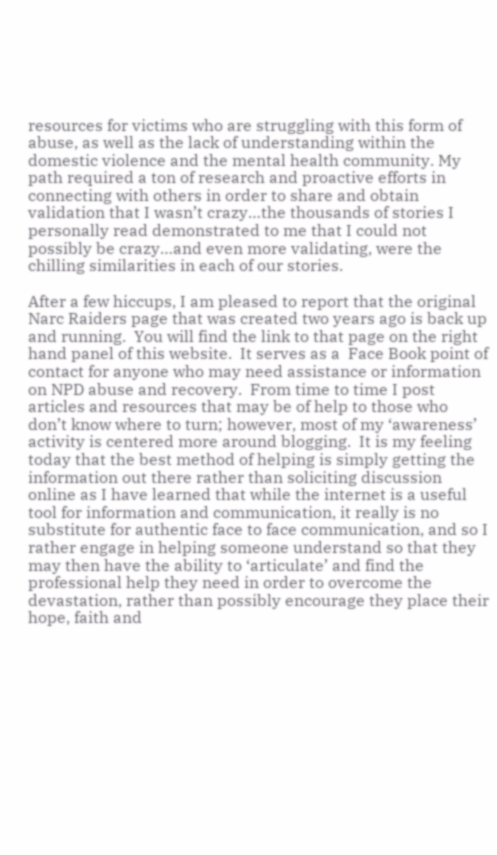resources for victims who are struggling with this form of abuse, as well as the lack of understanding within the domestic violence and the mental health community. My path required a ton of research and proactive efforts in connecting with others in order to share and obtain validation that I wasn’t crazy…the thousands of stories I personally read demonstrated to me that I could not possibly be crazy…and even more validating, were the chilling similarities in each of our stories.

After a few hiccups, I am pleased to report that the original Narc Raiders page that was created two years ago is back up and running.  You will find the link to that page on the right hand panel of this website.  It serves as a  Face Book point of contact for anyone who may need assistance or information on NPD abuse and recovery.  From time to time I post articles and resources that may be of help to those who don’t know where to turn; however, most of my ‘awareness’ activity is centered more around blogging.  It is my feeling today that the best method of helping is simply getting the information out there rather than soliciting discussion online as I have learned that while the internet is a useful tool for information and communication, it really is no substitute for authentic face to face communication, and so I rather engage in helping someone understand so that they may then have the ability to ‘articulate’ and find the professional help they need in order to overcome the devastation, rather than possibly encourage they place their hope, faith and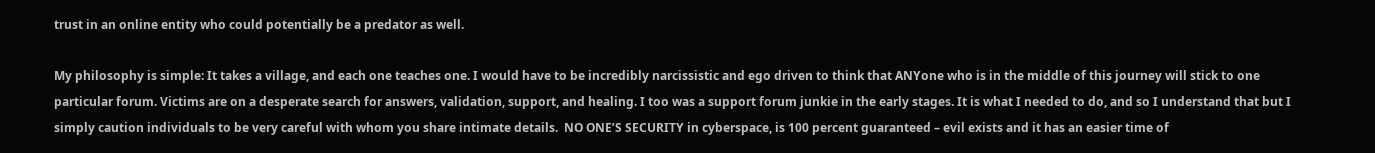trust in an online entity who could potentially be a predator as well.

My philosophy is simple: It takes a village, and each one teaches one. I would have to be incredibly narcissistic and ego driven to think that ANYone who is in the middle of this journey will stick to one particular forum. Victims are on a desperate search for answers, validation, support, and healing. I too was a support forum junkie in the early stages. It is what I needed to do, and so I understand that but I simply caution individuals to be very careful with whom you share intimate details.  NO ONE’S SECURITY in cyberspace, is 100 percent guaranteed – evil exists and it has an easier time of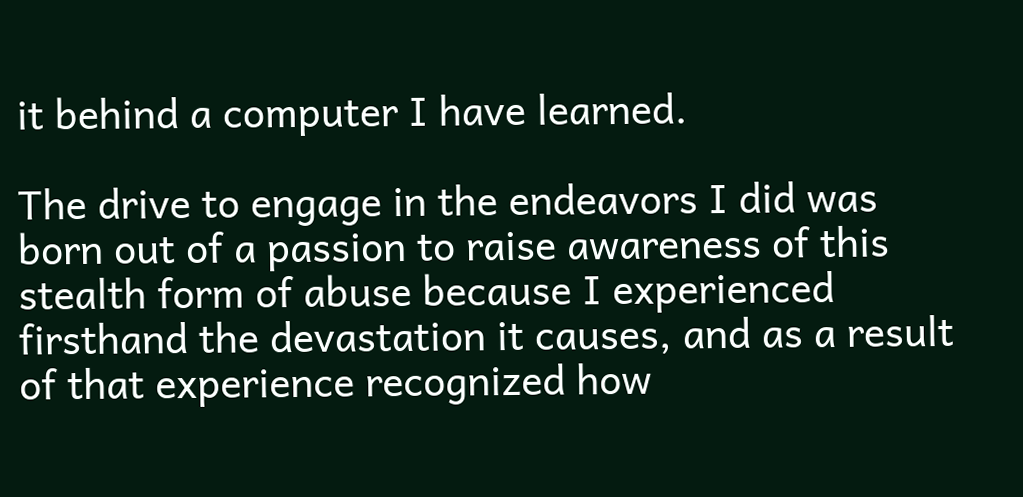it behind a computer I have learned.

The drive to engage in the endeavors I did was born out of a passion to raise awareness of this stealth form of abuse because I experienced firsthand the devastation it causes, and as a result of that experience recognized how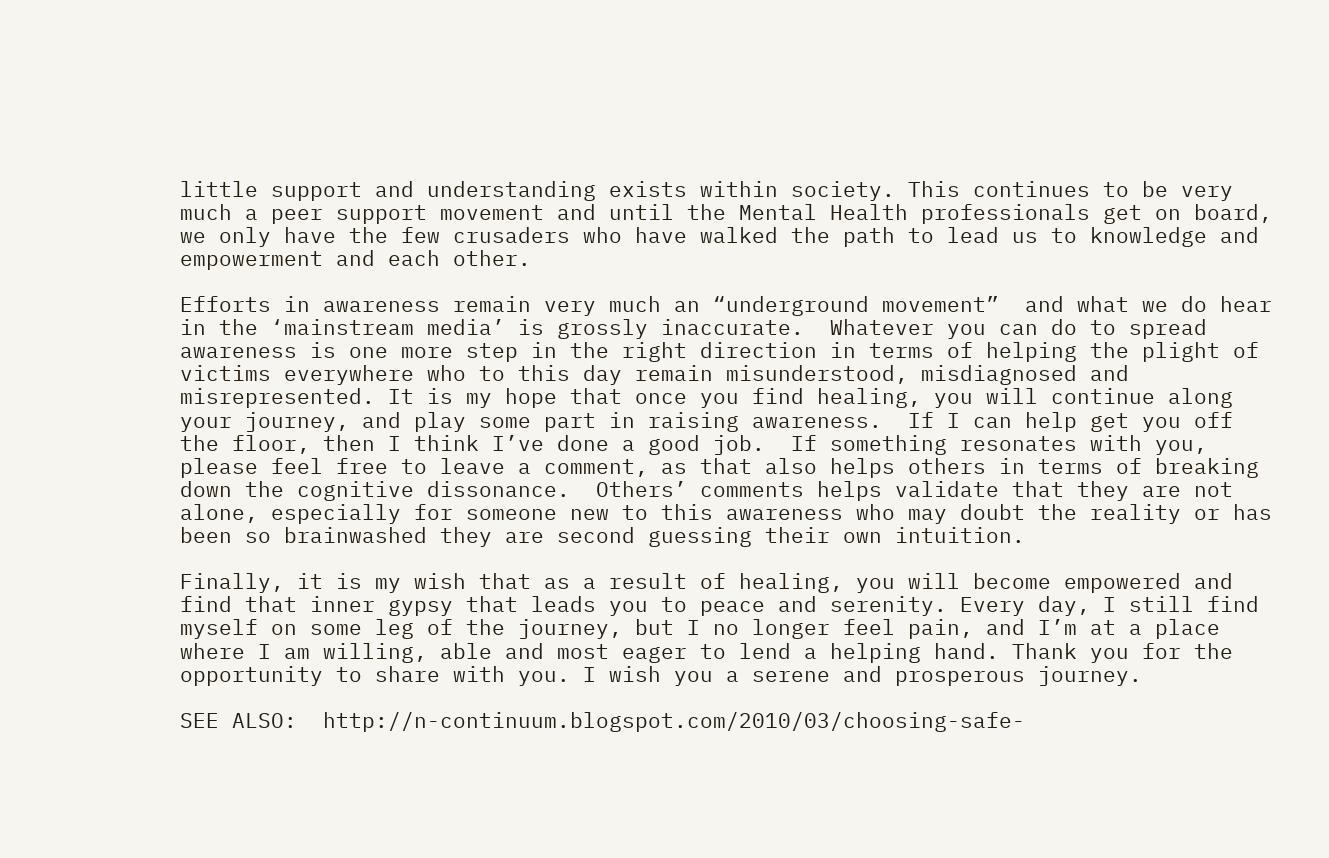little support and understanding exists within society. This continues to be very much a peer support movement and until the Mental Health professionals get on board, we only have the few crusaders who have walked the path to lead us to knowledge and empowerment and each other.

Efforts in awareness remain very much an “underground movement”  and what we do hear in the ‘mainstream media’ is grossly inaccurate.  Whatever you can do to spread awareness is one more step in the right direction in terms of helping the plight of victims everywhere who to this day remain misunderstood, misdiagnosed and misrepresented. It is my hope that once you find healing, you will continue along your journey, and play some part in raising awareness.  If I can help get you off the floor, then I think I’ve done a good job.  If something resonates with you, please feel free to leave a comment, as that also helps others in terms of breaking down the cognitive dissonance.  Others’ comments helps validate that they are not alone, especially for someone new to this awareness who may doubt the reality or has been so brainwashed they are second guessing their own intuition.

Finally, it is my wish that as a result of healing, you will become empowered and find that inner gypsy that leads you to peace and serenity. Every day, I still find myself on some leg of the journey, but I no longer feel pain, and I’m at a place where I am willing, able and most eager to lend a helping hand. Thank you for the opportunity to share with you. I wish you a serene and prosperous journey.

SEE ALSO:  http://n-continuum.blogspot.com/2010/03/choosing-safe-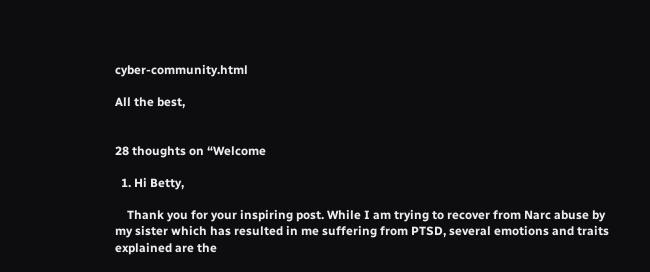cyber-community.html

All the best,


28 thoughts on “Welcome

  1. Hi Betty,

    Thank you for your inspiring post. While I am trying to recover from Narc abuse by my sister which has resulted in me suffering from PTSD, several emotions and traits explained are the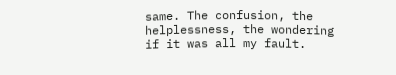same. The confusion, the helplessness, the wondering if it was all my fault.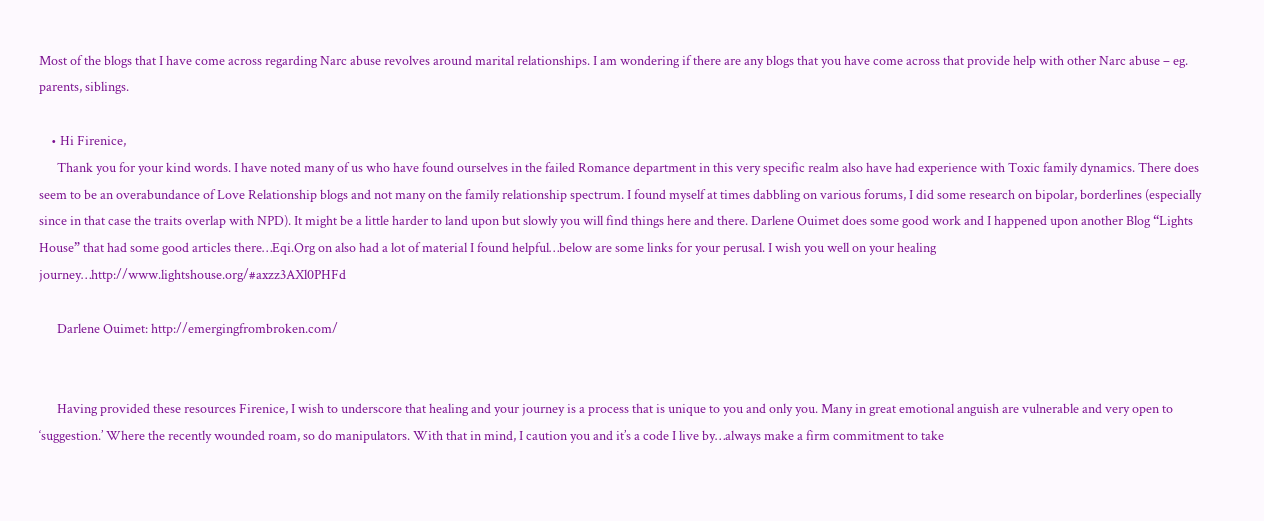Most of the blogs that I have come across regarding Narc abuse revolves around marital relationships. I am wondering if there are any blogs that you have come across that provide help with other Narc abuse – eg. parents, siblings.

    • Hi Firenice,
      Thank you for your kind words. I have noted many of us who have found ourselves in the failed Romance department in this very specific realm also have had experience with Toxic family dynamics. There does seem to be an overabundance of Love Relationship blogs and not many on the family relationship spectrum. I found myself at times dabbling on various forums, I did some research on bipolar, borderlines (especially since in that case the traits overlap with NPD). It might be a little harder to land upon but slowly you will find things here and there. Darlene Ouimet does some good work and I happened upon another Blog “Lights House” that had some good articles there…Eqi.Org on also had a lot of material I found helpful…below are some links for your perusal. I wish you well on your healing journey…http://www.lightshouse.org/#axzz3AXl0PHFd

      Darlene Ouimet: http://emergingfrombroken.com/


      Having provided these resources Firenice, I wish to underscore that healing and your journey is a process that is unique to you and only you. Many in great emotional anguish are vulnerable and very open to ‘suggestion.’ Where the recently wounded roam, so do manipulators. With that in mind, I caution you and it’s a code I live by…always make a firm commitment to take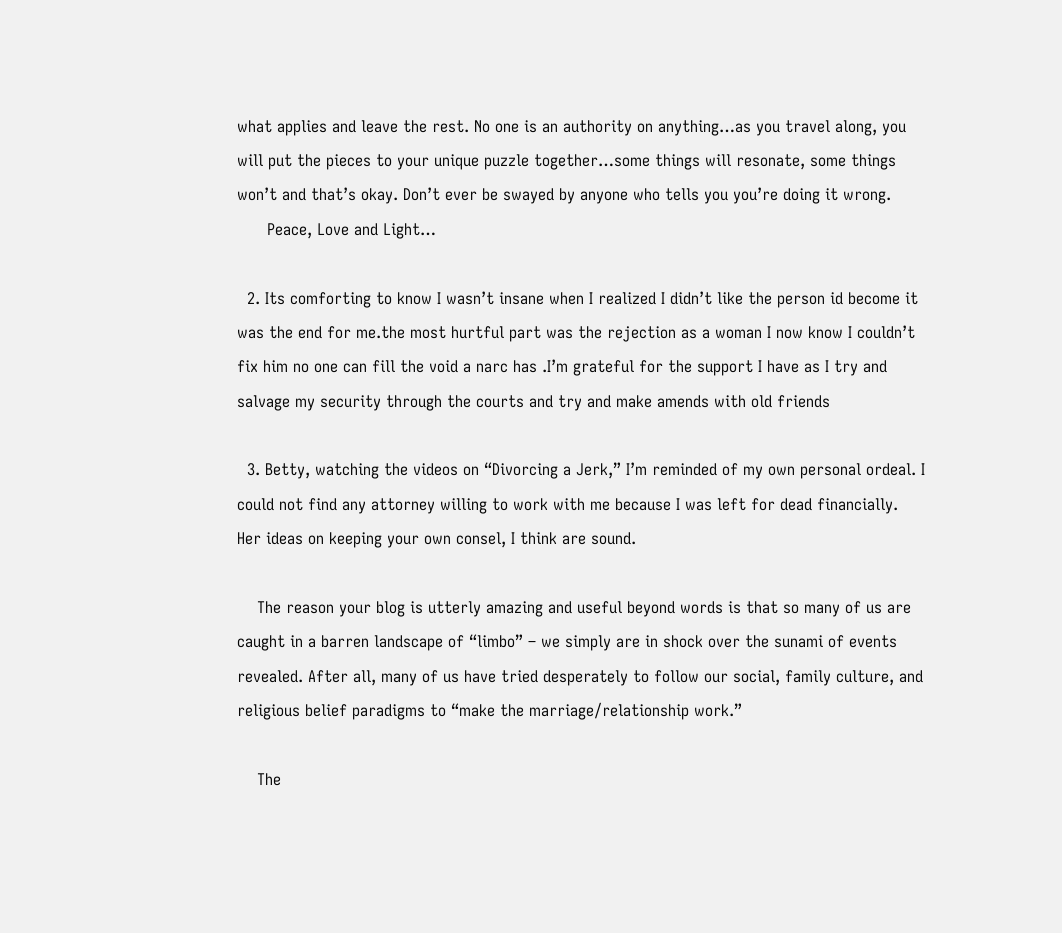what applies and leave the rest. No one is an authority on anything…as you travel along, you will put the pieces to your unique puzzle together…some things will resonate, some things won’t and that’s okay. Don’t ever be swayed by anyone who tells you you’re doing it wrong.
      Peace, Love and Light…

  2. Its comforting to know I wasn’t insane when I realized I didn’t like the person id become it was the end for me.the most hurtful part was the rejection as a woman I now know I couldn’t fix him no one can fill the void a narc has .I’m grateful for the support I have as I try and salvage my security through the courts and try and make amends with old friends

  3. Betty, watching the videos on “Divorcing a Jerk,” I’m reminded of my own personal ordeal. I could not find any attorney willing to work with me because I was left for dead financially. Her ideas on keeping your own consel, I think are sound.

    The reason your blog is utterly amazing and useful beyond words is that so many of us are caught in a barren landscape of “limbo” – we simply are in shock over the sunami of events revealed. After all, many of us have tried desperately to follow our social, family culture, and religious belief paradigms to “make the marriage/relationship work.”

    The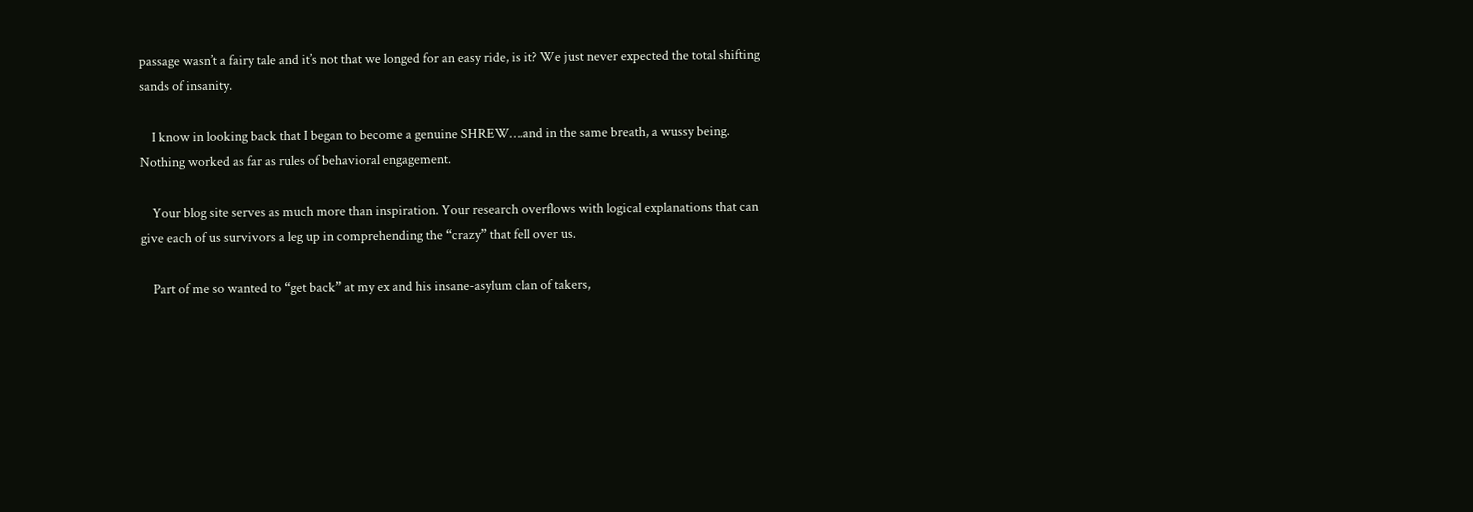passage wasn’t a fairy tale and it’s not that we longed for an easy ride, is it? We just never expected the total shifting sands of insanity.

    I know in looking back that I began to become a genuine SHREW….and in the same breath, a wussy being. Nothing worked as far as rules of behavioral engagement.

    Your blog site serves as much more than inspiration. Your research overflows with logical explanations that can give each of us survivors a leg up in comprehending the “crazy” that fell over us.

    Part of me so wanted to “get back” at my ex and his insane-asylum clan of takers,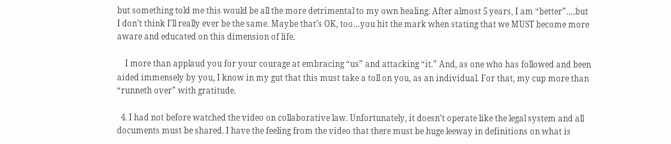but something told me this would be all the more detrimental to my own healing. After almost 5 years, I am “better”….but I don’t think I’ll really ever be the same. Maybe that’s OK, too…you hit the mark when stating that we MUST become more aware and educated on this dimension of life.

    I more than applaud you for your courage at embracing “us” and attacking “it.” And, as one who has followed and been aided immensely by you, I know in my gut that this must take a toll on you, as an individual. For that, my cup more than “runneth over” with gratitude.

  4. I had not before watched the video on collaborative law. Unfortunately, it doesn’t operate like the legal system and all documents must be shared. I have the feeling from the video that there must be huge leeway in definitions on what is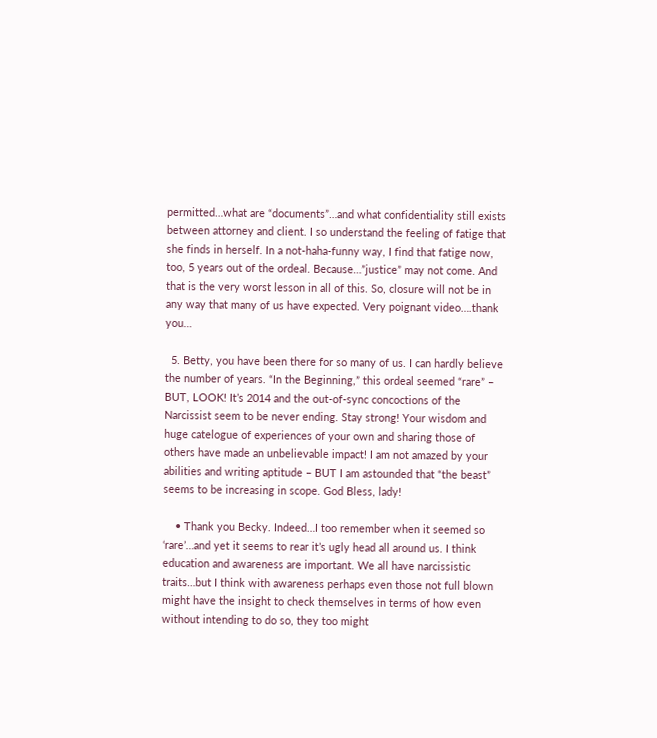permitted…what are “documents”…and what confidentiality still exists between attorney and client. I so understand the feeling of fatige that she finds in herself. In a not-haha-funny way, I find that fatige now, too, 5 years out of the ordeal. Because…”justice” may not come. And that is the very worst lesson in all of this. So, closure will not be in any way that many of us have expected. Very poignant video….thank you…

  5. Betty, you have been there for so many of us. I can hardly believe the number of years. “In the Beginning,” this ordeal seemed “rare” – BUT, LOOK! It’s 2014 and the out-of-sync concoctions of the Narcissist seem to be never ending. Stay strong! Your wisdom and huge catelogue of experiences of your own and sharing those of others have made an unbelievable impact! I am not amazed by your abilities and writing aptitude – BUT I am astounded that “the beast” seems to be increasing in scope. God Bless, lady!

    • Thank you Becky. Indeed…I too remember when it seemed so ‘rare’…and yet it seems to rear it’s ugly head all around us. I think education and awareness are important. We all have narcissistic traits…but I think with awareness perhaps even those not full blown might have the insight to check themselves in terms of how even without intending to do so, they too might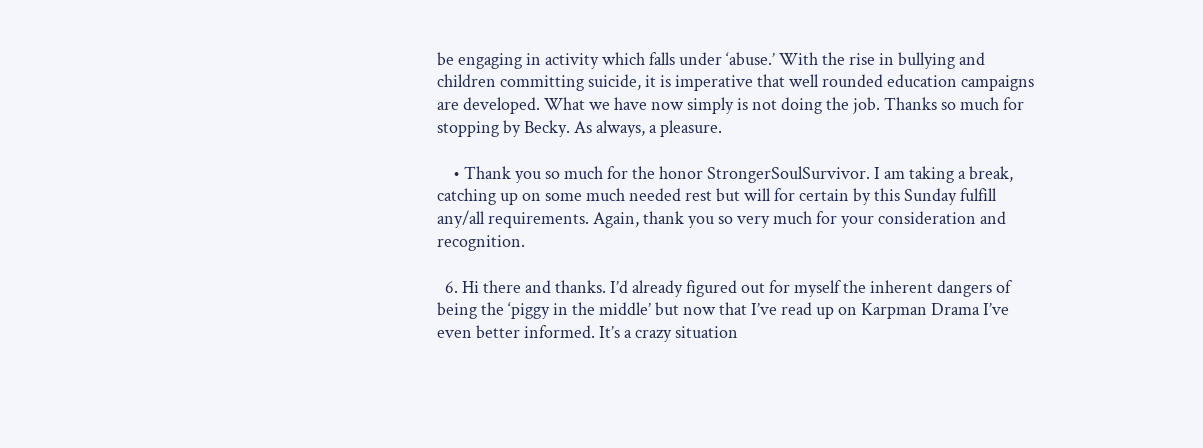be engaging in activity which falls under ‘abuse.’ With the rise in bullying and children committing suicide, it is imperative that well rounded education campaigns are developed. What we have now simply is not doing the job. Thanks so much for stopping by Becky. As always, a pleasure.

    • Thank you so much for the honor StrongerSoulSurvivor. I am taking a break, catching up on some much needed rest but will for certain by this Sunday fulfill any/all requirements. Again, thank you so very much for your consideration and recognition.

  6. Hi there and thanks. I’d already figured out for myself the inherent dangers of being the ‘piggy in the middle’ but now that I’ve read up on Karpman Drama I’ve even better informed. It’s a crazy situation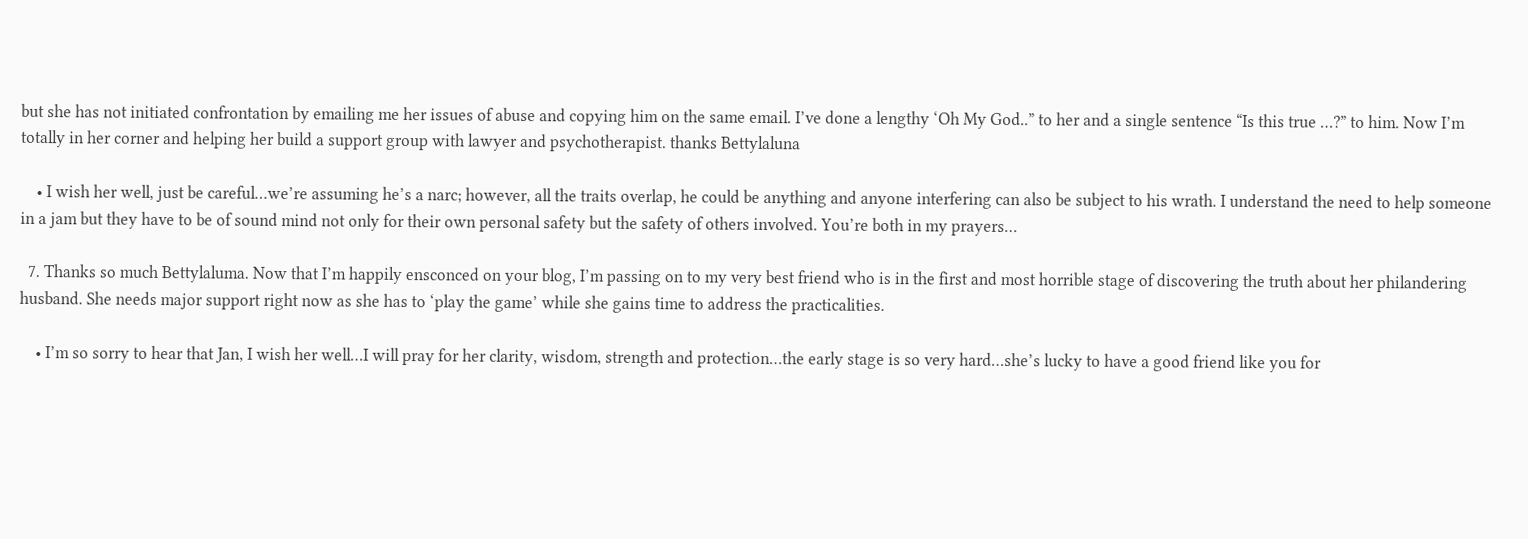but she has not initiated confrontation by emailing me her issues of abuse and copying him on the same email. I’ve done a lengthy ‘Oh My God..” to her and a single sentence “Is this true …?” to him. Now I’m totally in her corner and helping her build a support group with lawyer and psychotherapist. thanks Bettylaluna

    • I wish her well, just be careful…we’re assuming he’s a narc; however, all the traits overlap, he could be anything and anyone interfering can also be subject to his wrath. I understand the need to help someone in a jam but they have to be of sound mind not only for their own personal safety but the safety of others involved. You’re both in my prayers…

  7. Thanks so much Bettylaluma. Now that I’m happily ensconced on your blog, I’m passing on to my very best friend who is in the first and most horrible stage of discovering the truth about her philandering husband. She needs major support right now as she has to ‘play the game’ while she gains time to address the practicalities.

    • I’m so sorry to hear that Jan, I wish her well…I will pray for her clarity, wisdom, strength and protection…the early stage is so very hard…she’s lucky to have a good friend like you for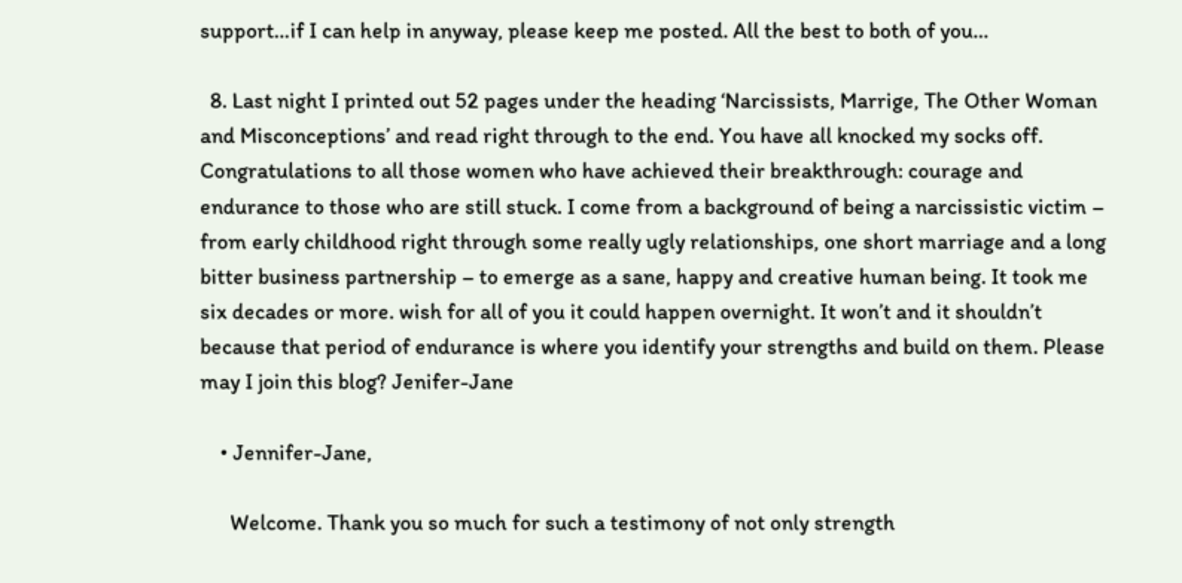support…if I can help in anyway, please keep me posted. All the best to both of you…

  8. Last night I printed out 52 pages under the heading ‘Narcissists, Marrige, The Other Woman and Misconceptions’ and read right through to the end. You have all knocked my socks off. Congratulations to all those women who have achieved their breakthrough: courage and endurance to those who are still stuck. I come from a background of being a narcissistic victim – from early childhood right through some really ugly relationships, one short marriage and a long bitter business partnership – to emerge as a sane, happy and creative human being. It took me six decades or more. wish for all of you it could happen overnight. It won’t and it shouldn’t because that period of endurance is where you identify your strengths and build on them. Please may I join this blog? Jenifer-Jane

    • Jennifer-Jane,

      Welcome. Thank you so much for such a testimony of not only strength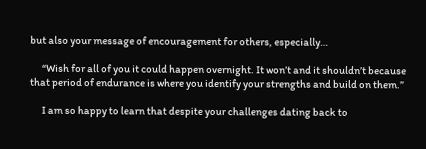but also your message of encouragement for others, especially…

      “Wish for all of you it could happen overnight. It won’t and it shouldn’t because that period of endurance is where you identify your strengths and build on them.”

      I am so happy to learn that despite your challenges dating back to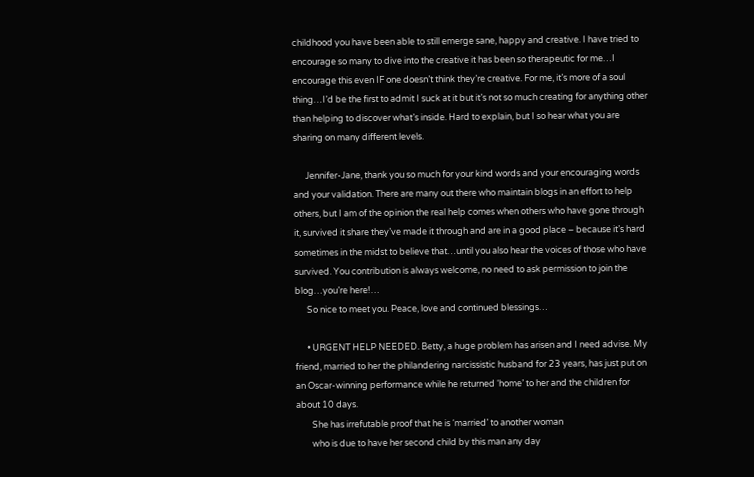childhood you have been able to still emerge sane, happy and creative. I have tried to encourage so many to dive into the creative it has been so therapeutic for me…I encourage this even IF one doesn’t think they’re creative. For me, it’s more of a soul thing…I’d be the first to admit I suck at it but it’s not so much creating for anything other than helping to discover what’s inside. Hard to explain, but I so hear what you are sharing on many different levels.

      Jennifer-Jane, thank you so much for your kind words and your encouraging words and your validation. There are many out there who maintain blogs in an effort to help others, but I am of the opinion the real help comes when others who have gone through it, survived it share they’ve made it through and are in a good place – because it’s hard sometimes in the midst to believe that…until you also hear the voices of those who have survived. You contribution is always welcome, no need to ask permission to join the blog…you’re here!…
      So nice to meet you. Peace, love and continued blessings…

      • URGENT HELP NEEDED. Betty, a huge problem has arisen and I need advise. My friend, married to her the philandering narcissistic husband for 23 years, has just put on an Oscar-winning performance while he returned ‘home’ to her and the children for about 10 days.
        She has irrefutable proof that he is ‘married’ to another woman
        who is due to have her second child by this man any day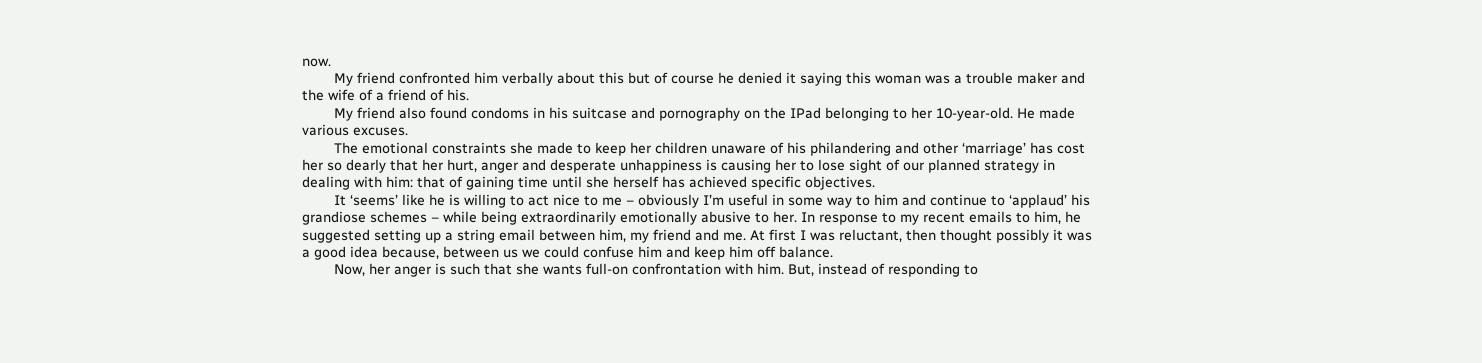now.
        My friend confronted him verbally about this but of course he denied it saying this woman was a trouble maker and the wife of a friend of his.
        My friend also found condoms in his suitcase and pornography on the IPad belonging to her 10-year-old. He made various excuses.
        The emotional constraints she made to keep her children unaware of his philandering and other ‘marriage’ has cost her so dearly that her hurt, anger and desperate unhappiness is causing her to lose sight of our planned strategy in dealing with him: that of gaining time until she herself has achieved specific objectives.
        It ‘seems’ like he is willing to act nice to me – obviously I’m useful in some way to him and continue to ‘applaud’ his grandiose schemes – while being extraordinarily emotionally abusive to her. In response to my recent emails to him, he suggested setting up a string email between him, my friend and me. At first I was reluctant, then thought possibly it was a good idea because, between us we could confuse him and keep him off balance.
        Now, her anger is such that she wants full-on confrontation with him. But, instead of responding to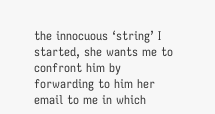the innocuous ‘string’ I started, she wants me to confront him by forwarding to him her email to me in which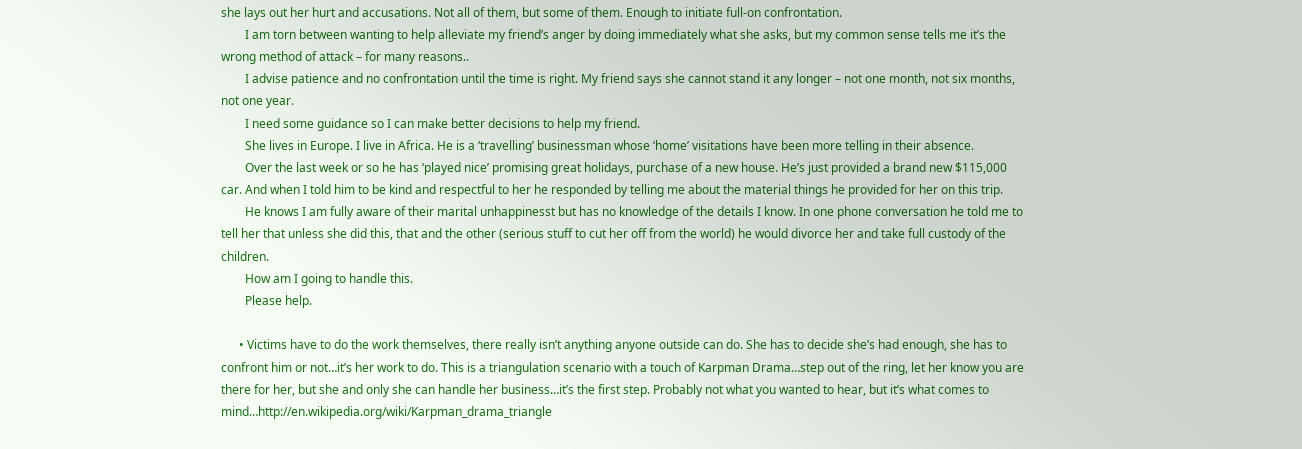she lays out her hurt and accusations. Not all of them, but some of them. Enough to initiate full-on confrontation.
        I am torn between wanting to help alleviate my friend’s anger by doing immediately what she asks, but my common sense tells me it’s the wrong method of attack – for many reasons..
        I advise patience and no confrontation until the time is right. My friend says she cannot stand it any longer – not one month, not six months, not one year.
        I need some guidance so I can make better decisions to help my friend.
        She lives in Europe. I live in Africa. He is a ‘travelling’ businessman whose ‘home’ visitations have been more telling in their absence.
        Over the last week or so he has ‘played nice’ promising great holidays, purchase of a new house. He’s just provided a brand new $115,000 car. And when I told him to be kind and respectful to her he responded by telling me about the material things he provided for her on this trip.
        He knows I am fully aware of their marital unhappinesst but has no knowledge of the details I know. In one phone conversation he told me to tell her that unless she did this, that and the other (serious stuff to cut her off from the world) he would divorce her and take full custody of the children.
        How am I going to handle this.
        Please help.

      • Victims have to do the work themselves, there really isn’t anything anyone outside can do. She has to decide she’s had enough, she has to confront him or not…it’s her work to do. This is a triangulation scenario with a touch of Karpman Drama…step out of the ring, let her know you are there for her, but she and only she can handle her business…it’s the first step. Probably not what you wanted to hear, but it’s what comes to mind…http://en.wikipedia.org/wiki/Karpman_drama_triangle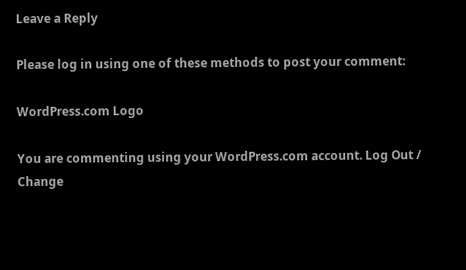Leave a Reply

Please log in using one of these methods to post your comment:

WordPress.com Logo

You are commenting using your WordPress.com account. Log Out / Change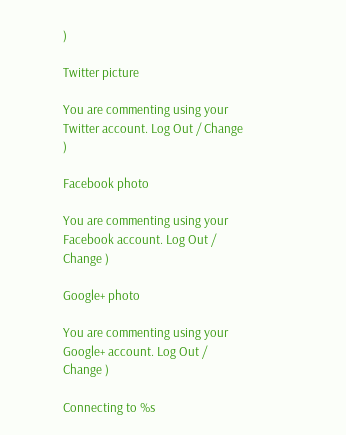)

Twitter picture

You are commenting using your Twitter account. Log Out / Change )

Facebook photo

You are commenting using your Facebook account. Log Out / Change )

Google+ photo

You are commenting using your Google+ account. Log Out / Change )

Connecting to %s